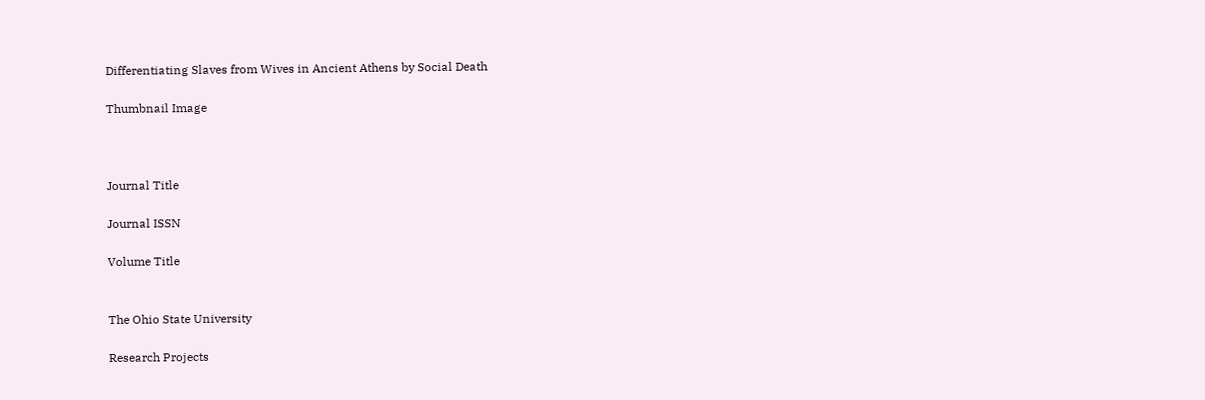Differentiating Slaves from Wives in Ancient Athens by Social Death

Thumbnail Image



Journal Title

Journal ISSN

Volume Title


The Ohio State University

Research Projects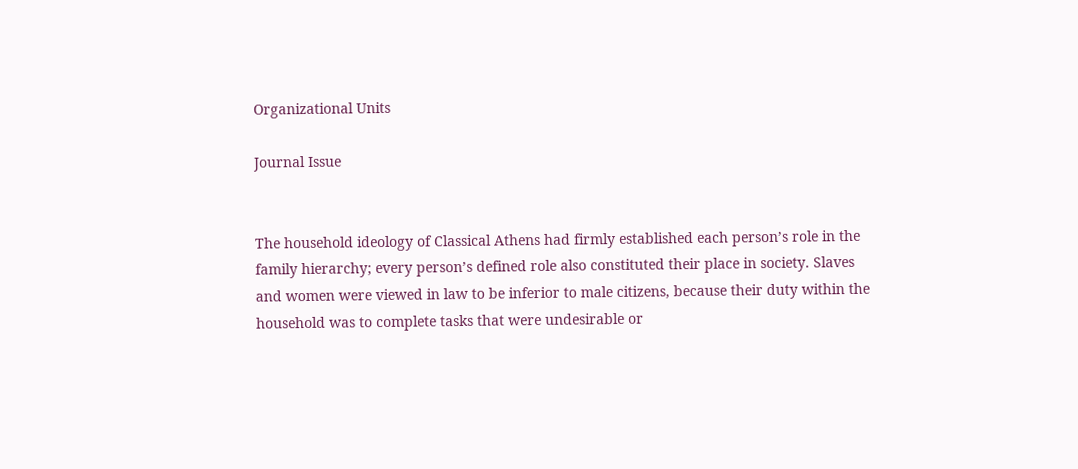Organizational Units

Journal Issue


The household ideology of Classical Athens had firmly established each person’s role in the family hierarchy; every person’s defined role also constituted their place in society. Slaves and women were viewed in law to be inferior to male citizens, because their duty within the household was to complete tasks that were undesirable or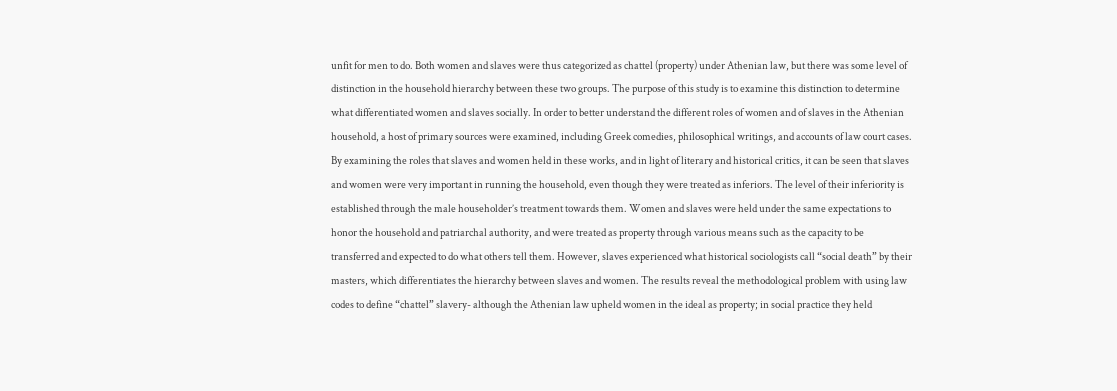unfit for men to do. Both women and slaves were thus categorized as chattel (property) under Athenian law, but there was some level of distinction in the household hierarchy between these two groups. The purpose of this study is to examine this distinction to determine what differentiated women and slaves socially. In order to better understand the different roles of women and of slaves in the Athenian household, a host of primary sources were examined, including Greek comedies, philosophical writings, and accounts of law court cases. By examining the roles that slaves and women held in these works, and in light of literary and historical critics, it can be seen that slaves and women were very important in running the household, even though they were treated as inferiors. The level of their inferiority is established through the male householder’s treatment towards them. Women and slaves were held under the same expectations to honor the household and patriarchal authority, and were treated as property through various means such as the capacity to be transferred and expected to do what others tell them. However, slaves experienced what historical sociologists call “social death” by their masters, which differentiates the hierarchy between slaves and women. The results reveal the methodological problem with using law codes to define “chattel” slavery- although the Athenian law upheld women in the ideal as property; in social practice they held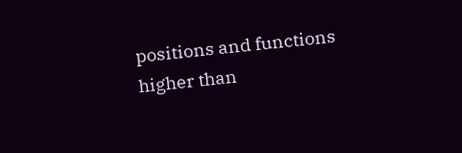positions and functions higher than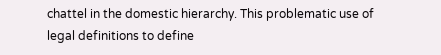chattel in the domestic hierarchy. This problematic use of legal definitions to define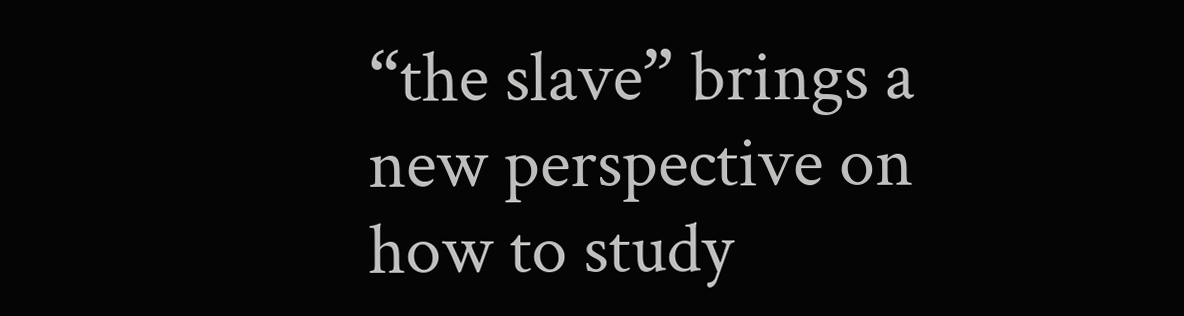“the slave” brings a new perspective on how to study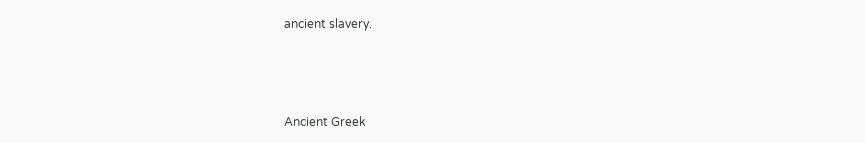ancient slavery.



Ancient Greek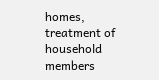homes, treatment of household members